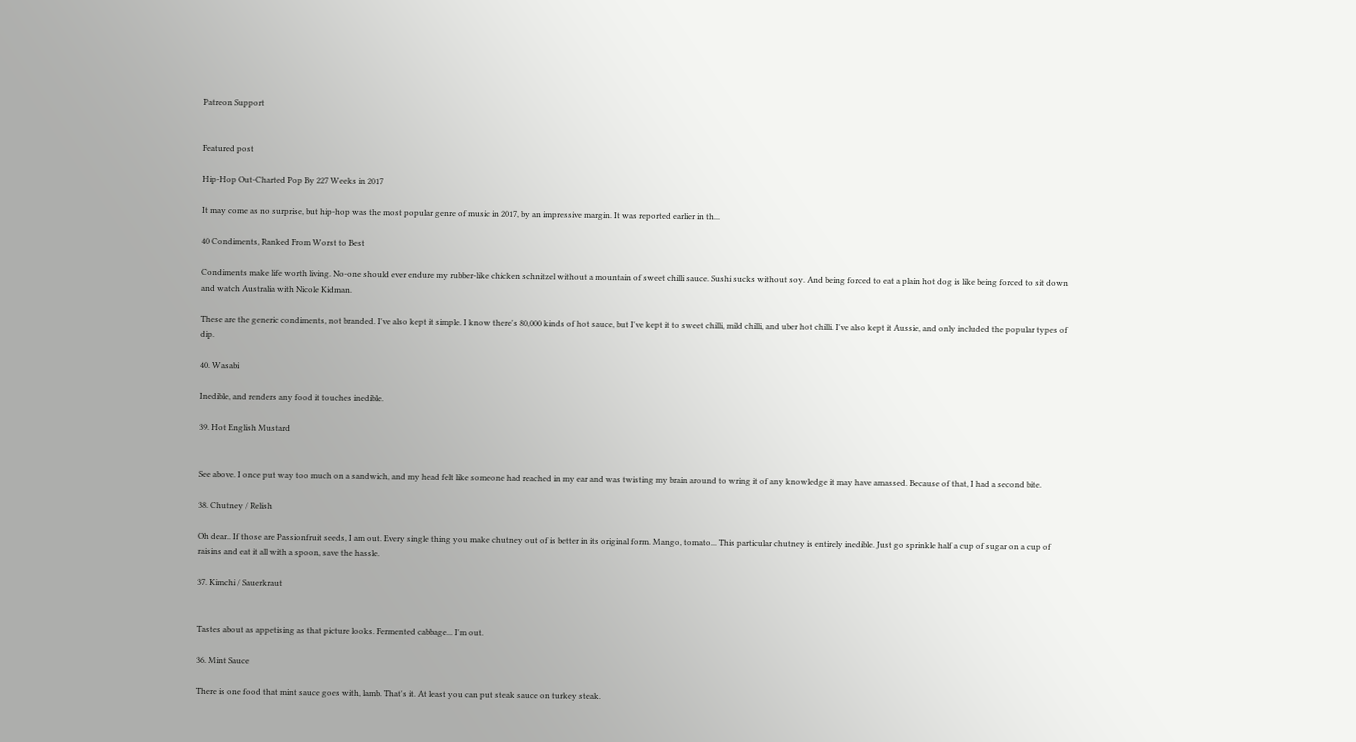Patreon Support


Featured post

Hip-Hop Out-Charted Pop By 227 Weeks in 2017

It may come as no surprise, but hip-hop was the most popular genre of music in 2017, by an impressive margin. It was reported earlier in th...

40 Condiments, Ranked From Worst to Best

Condiments make life worth living. No-one should ever endure my rubber-like chicken schnitzel without a mountain of sweet chilli sauce. Sushi sucks without soy. And being forced to eat a plain hot dog is like being forced to sit down and watch Australia with Nicole Kidman.

These are the generic condiments, not branded. I've also kept it simple. I know there's 80,000 kinds of hot sauce, but I've kept it to sweet chilli, mild chilli, and uber hot chilli. I've also kept it Aussie, and only included the popular types of dip.

40. Wasabi

Inedible, and renders any food it touches inedible.

39. Hot English Mustard


See above. I once put way too much on a sandwich, and my head felt like someone had reached in my ear and was twisting my brain around to wring it of any knowledge it may have amassed. Because of that, I had a second bite.

38. Chutney / Relish

Oh dear.. If those are Passionfruit seeds, I am out. Every single thing you make chutney out of is better in its original form. Mango, tomato... This particular chutney is entirely inedible. Just go sprinkle half a cup of sugar on a cup of raisins and eat it all with a spoon, save the hassle.

37. Kimchi / Sauerkraut


Tastes about as appetising as that picture looks. Fermented cabbage... I'm out.

36. Mint Sauce

There is one food that mint sauce goes with, lamb. That's it. At least you can put steak sauce on turkey steak.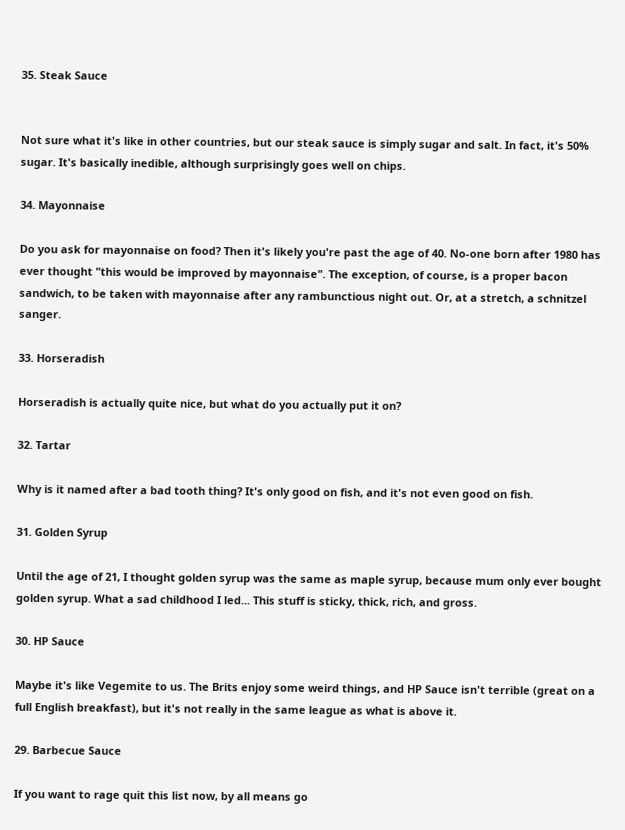35. Steak Sauce


Not sure what it's like in other countries, but our steak sauce is simply sugar and salt. In fact, it's 50% sugar. It's basically inedible, although surprisingly goes well on chips.

34. Mayonnaise

Do you ask for mayonnaise on food? Then it's likely you're past the age of 40. No-one born after 1980 has ever thought "this would be improved by mayonnaise". The exception, of course, is a proper bacon sandwich, to be taken with mayonnaise after any rambunctious night out. Or, at a stretch, a schnitzel sanger.

33. Horseradish

Horseradish is actually quite nice, but what do you actually put it on?

32. Tartar

Why is it named after a bad tooth thing? It's only good on fish, and it's not even good on fish.

31. Golden Syrup

Until the age of 21, I thought golden syrup was the same as maple syrup, because mum only ever bought golden syrup. What a sad childhood I led... This stuff is sticky, thick, rich, and gross.

30. HP Sauce

Maybe it's like Vegemite to us. The Brits enjoy some weird things, and HP Sauce isn't terrible (great on a full English breakfast), but it's not really in the same league as what is above it.

29. Barbecue Sauce

If you want to rage quit this list now, by all means go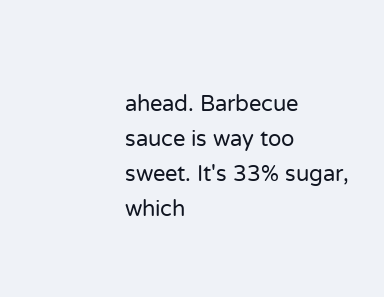ahead. Barbecue sauce is way too sweet. It's 33% sugar, which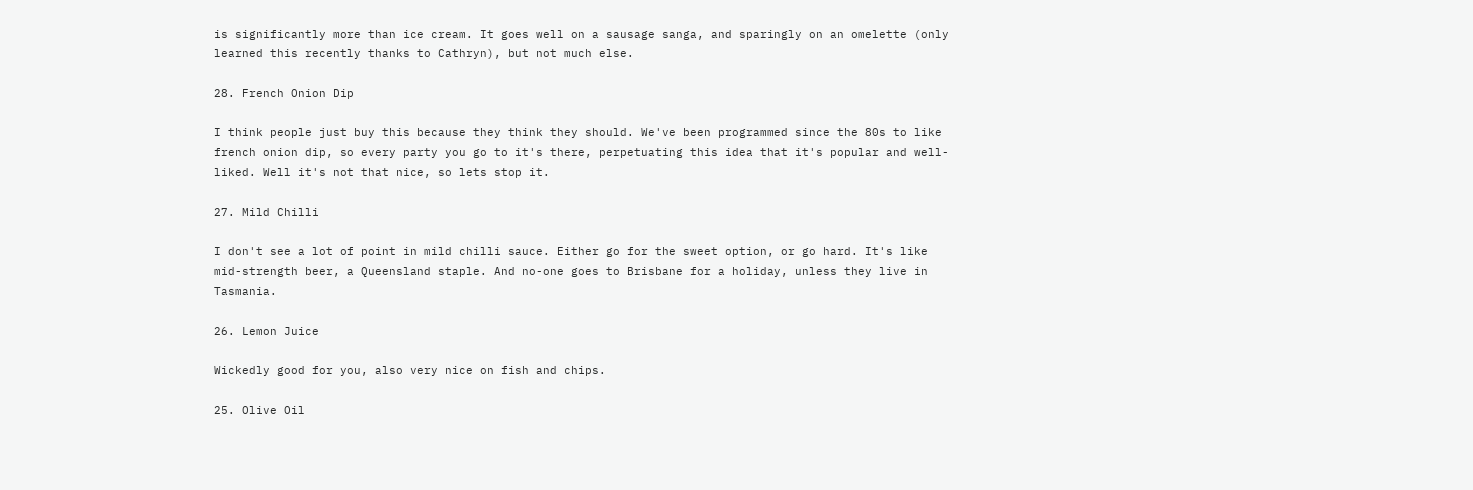is significantly more than ice cream. It goes well on a sausage sanga, and sparingly on an omelette (only learned this recently thanks to Cathryn), but not much else.

28. French Onion Dip

I think people just buy this because they think they should. We've been programmed since the 80s to like french onion dip, so every party you go to it's there, perpetuating this idea that it's popular and well-liked. Well it's not that nice, so lets stop it.

27. Mild Chilli

I don't see a lot of point in mild chilli sauce. Either go for the sweet option, or go hard. It's like mid-strength beer, a Queensland staple. And no-one goes to Brisbane for a holiday, unless they live in Tasmania.

26. Lemon Juice

Wickedly good for you, also very nice on fish and chips.

25. Olive Oil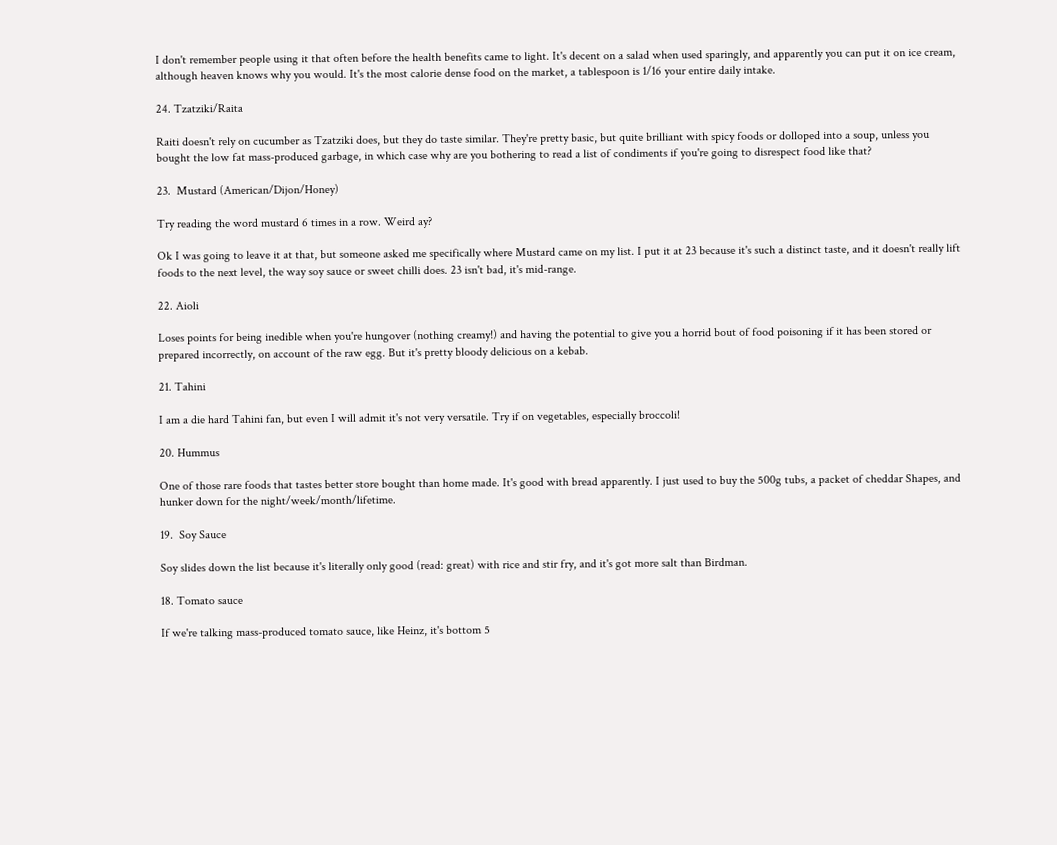I don't remember people using it that often before the health benefits came to light. It's decent on a salad when used sparingly, and apparently you can put it on ice cream, although heaven knows why you would. It's the most calorie dense food on the market, a tablespoon is 1/16 your entire daily intake.

24. Tzatziki/Raita

Raiti doesn't rely on cucumber as Tzatziki does, but they do taste similar. They're pretty basic, but quite brilliant with spicy foods or dolloped into a soup, unless you bought the low fat mass-produced garbage, in which case why are you bothering to read a list of condiments if you're going to disrespect food like that?

23.  Mustard (American/Dijon/Honey)

Try reading the word mustard 6 times in a row. Weird ay?

Ok I was going to leave it at that, but someone asked me specifically where Mustard came on my list. I put it at 23 because it's such a distinct taste, and it doesn't really lift foods to the next level, the way soy sauce or sweet chilli does. 23 isn't bad, it's mid-range.

22. Aioli

Loses points for being inedible when you're hungover (nothing creamy!) and having the potential to give you a horrid bout of food poisoning if it has been stored or prepared incorrectly, on account of the raw egg. But it's pretty bloody delicious on a kebab.

21. Tahini

I am a die hard Tahini fan, but even I will admit it's not very versatile. Try if on vegetables, especially broccoli!

20. Hummus

One of those rare foods that tastes better store bought than home made. It's good with bread apparently. I just used to buy the 500g tubs, a packet of cheddar Shapes, and hunker down for the night/week/month/lifetime.

19.  Soy Sauce

Soy slides down the list because it's literally only good (read: great) with rice and stir fry, and it's got more salt than Birdman.

18. Tomato sauce

If we're talking mass-produced tomato sauce, like Heinz, it's bottom 5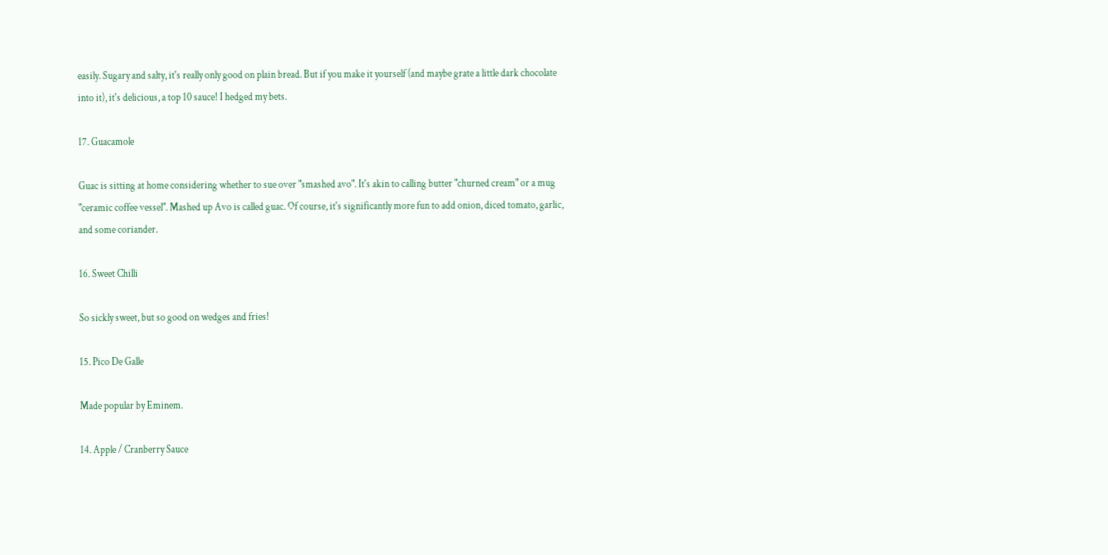easily. Sugary and salty, it's really only good on plain bread. But if you make it yourself (and maybe grate a little dark chocolate into it), it's delicious, a top 10 sauce! I hedged my bets.

17. Guacamole

Guac is sitting at home considering whether to sue over "smashed avo". It's akin to calling butter "churned cream" or a mug "ceramic coffee vessel". Mashed up Avo is called guac. Of course, it's significantly more fun to add onion, diced tomato, garlic, and some coriander.

16. Sweet Chilli

So sickly sweet, but so good on wedges and fries!

15. Pico De Galle

Made popular by Eminem.

14. Apple / Cranberry Sauce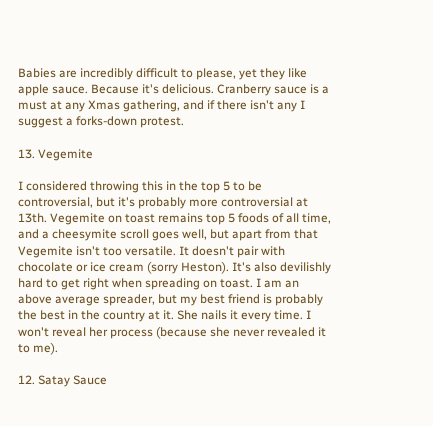Babies are incredibly difficult to please, yet they like apple sauce. Because it's delicious. Cranberry sauce is a must at any Xmas gathering, and if there isn't any I suggest a forks-down protest.

13. Vegemite

I considered throwing this in the top 5 to be controversial, but it's probably more controversial at 13th. Vegemite on toast remains top 5 foods of all time, and a cheesymite scroll goes well, but apart from that Vegemite isn't too versatile. It doesn't pair with chocolate or ice cream (sorry Heston). It's also devilishly hard to get right when spreading on toast. I am an above average spreader, but my best friend is probably the best in the country at it. She nails it every time. I won't reveal her process (because she never revealed it to me).

12. Satay Sauce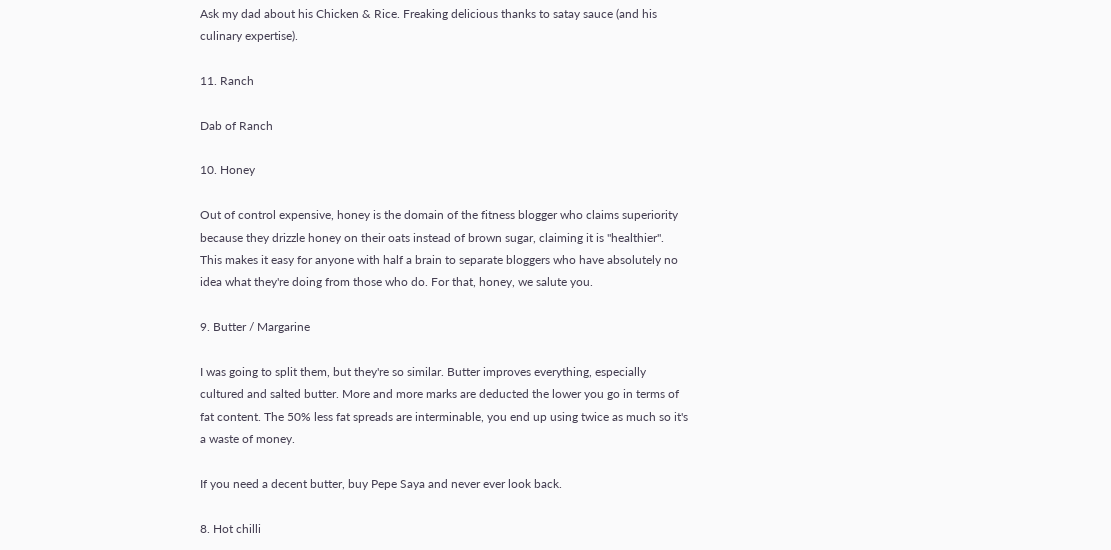Ask my dad about his Chicken & Rice. Freaking delicious thanks to satay sauce (and his culinary expertise).

11. Ranch

Dab of Ranch

10. Honey

Out of control expensive, honey is the domain of the fitness blogger who claims superiority because they drizzle honey on their oats instead of brown sugar, claiming it is "healthier". This makes it easy for anyone with half a brain to separate bloggers who have absolutely no idea what they're doing from those who do. For that, honey, we salute you.

9. Butter / Margarine

I was going to split them, but they're so similar. Butter improves everything, especially cultured and salted butter. More and more marks are deducted the lower you go in terms of fat content. The 50% less fat spreads are interminable, you end up using twice as much so it's a waste of money.

If you need a decent butter, buy Pepe Saya and never ever look back.

8. Hot chilli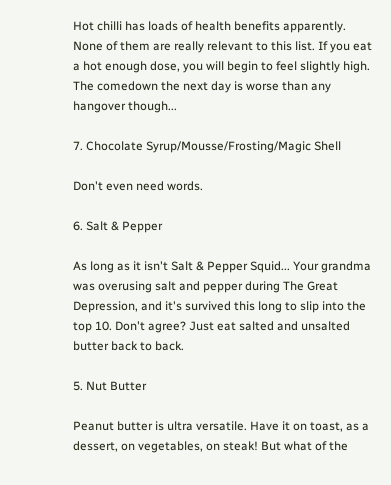Hot chilli has loads of health benefits apparently. None of them are really relevant to this list. If you eat a hot enough dose, you will begin to feel slightly high. The comedown the next day is worse than any hangover though...

7. Chocolate Syrup/Mousse/Frosting/Magic Shell

Don't even need words.

6. Salt & Pepper

As long as it isn't Salt & Pepper Squid... Your grandma was overusing salt and pepper during The Great Depression, and it's survived this long to slip into the top 10. Don't agree? Just eat salted and unsalted butter back to back.

5. Nut Butter

Peanut butter is ultra versatile. Have it on toast, as a dessert, on vegetables, on steak! But what of the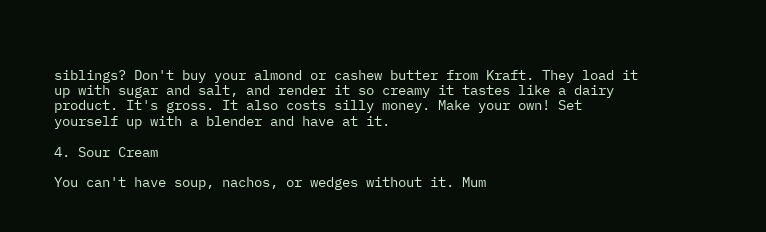siblings? Don't buy your almond or cashew butter from Kraft. They load it up with sugar and salt, and render it so creamy it tastes like a dairy product. It's gross. It also costs silly money. Make your own! Set yourself up with a blender and have at it.

4. Sour Cream

You can't have soup, nachos, or wedges without it. Mum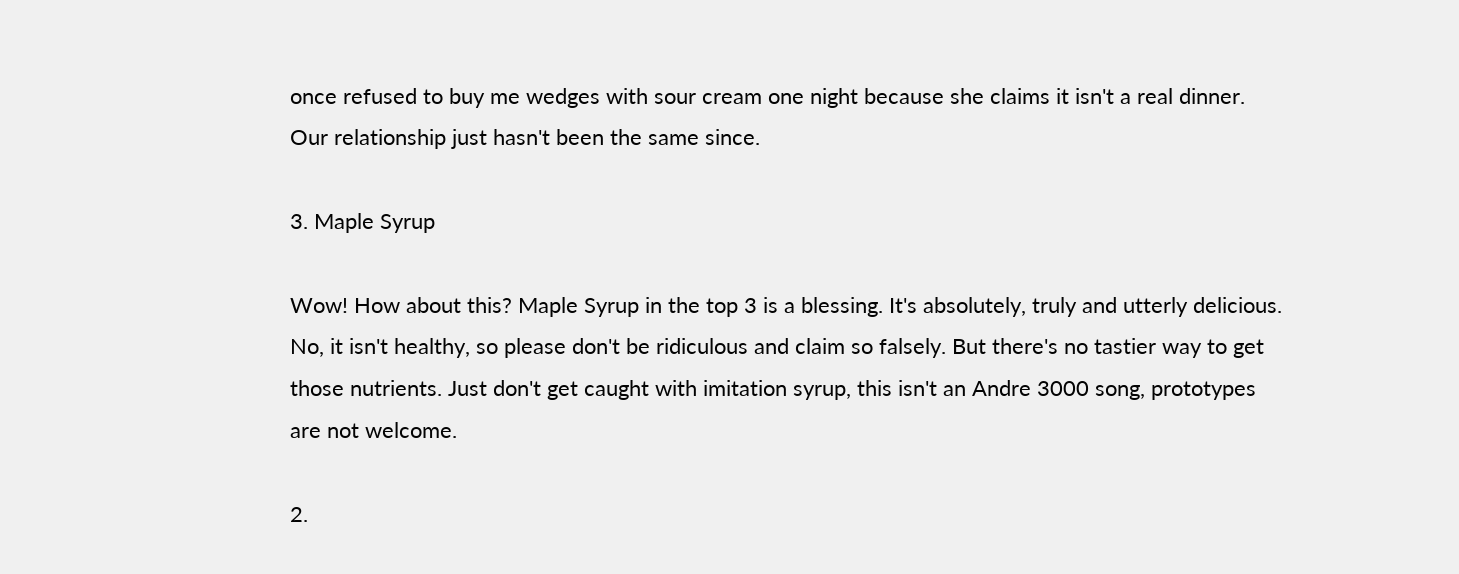once refused to buy me wedges with sour cream one night because she claims it isn't a real dinner. Our relationship just hasn't been the same since.

3. Maple Syrup

Wow! How about this? Maple Syrup in the top 3 is a blessing. It's absolutely, truly and utterly delicious. No, it isn't healthy, so please don't be ridiculous and claim so falsely. But there's no tastier way to get those nutrients. Just don't get caught with imitation syrup, this isn't an Andre 3000 song, prototypes are not welcome.

2.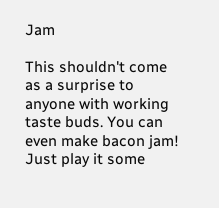Jam

This shouldn't come as a surprise to anyone with working taste buds. You can even make bacon jam! Just play it some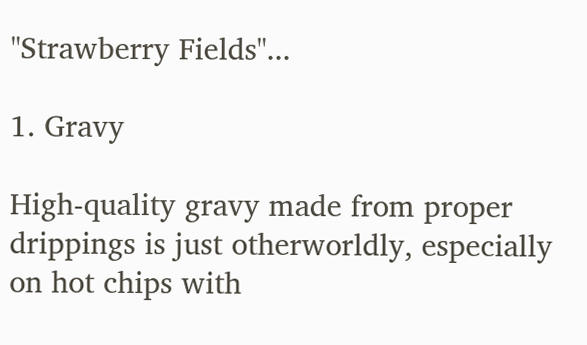"Strawberry Fields"...

1. Gravy

High-quality gravy made from proper drippings is just otherworldly, especially on hot chips with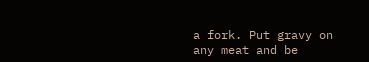a fork. Put gravy on any meat and be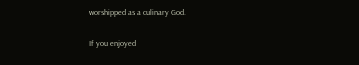worshipped as a culinary God.

If you enjoyed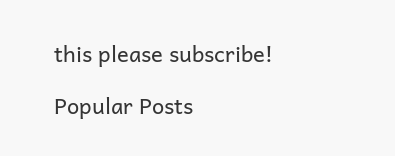this please subscribe!

Popular Posts